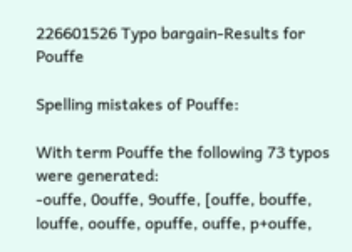226601526 Typo bargain-Results for Pouffe

Spelling mistakes of Pouffe:

With term Pouffe the following 73 typos were generated:
-ouffe, 0ouffe, 9ouffe, [ouffe, bouffe, louffe, oouffe, opuffe, ouffe, p+ouffe,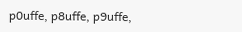p0uffe, p8uffe, p9uffe,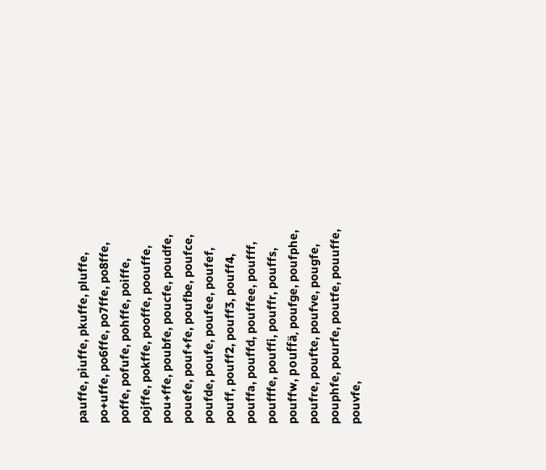pauffe, piuffe, pkuffe, pluffe, po+uffe, po6ffe, po7ffe, po8ffe, poffe, pofufe, pohffe, poiffe, pojffe, pokffe, pooffe, poouffe, pou+ffe, poubfe, poucfe, poudfe, pouefe, pouf+fe, poufbe, poufce, poufde, poufe, poufee, poufef, pouff, pouff2, pouff3, pouff4, pouffa, pouffd, pouffee, poufff, poufffe, pouffi, pouffr, pouffs, pouffw, pouffä, poufge, poufphe, poufre, poufte, poufve, pougfe, pouphfe, pourfe, poutfe, pouuffe, pouvfe,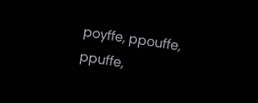poyffe, ppouffe, ppuffe,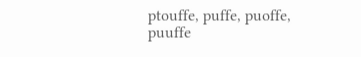ptouffe, puffe, puoffe, puuffe